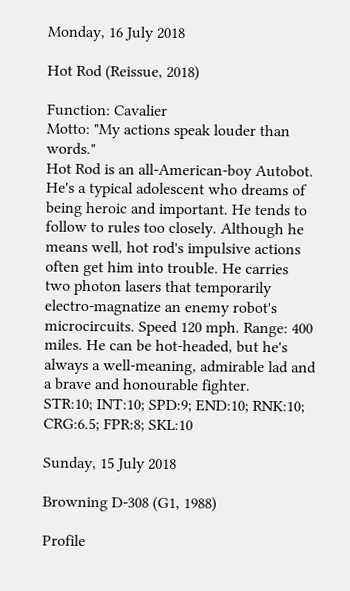Monday, 16 July 2018

Hot Rod (Reissue, 2018)

Function: Cavalier
Motto: "My actions speak louder than words."
Hot Rod is an all-American-boy Autobot. He's a typical adolescent who dreams of being heroic and important. He tends to follow to rules too closely. Although he means well, hot rod's impulsive actions often get him into trouble. He carries two photon lasers that temporarily electro-magnatize an enemy robot's microcircuits. Speed 120 mph. Range: 400 miles. He can be hot-headed, but he's always a well-meaning, admirable lad and a brave and honourable fighter.
STR:10; INT:10; SPD:9; END:10; RNK:10; CRG:6.5; FPR:8; SKL:10

Sunday, 15 July 2018

Browning D-308 (G1, 1988)

Profile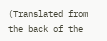(Translated from the back of the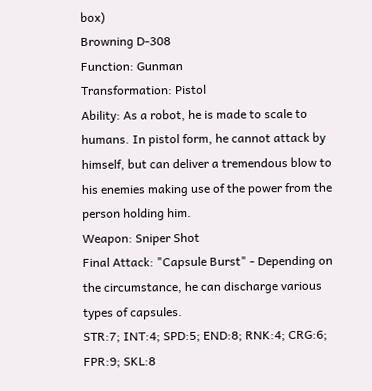box)
Browning D-308
Function: Gunman
Transformation: Pistol
Ability: As a robot, he is made to scale to humans. In pistol form, he cannot attack by himself, but can deliver a tremendous blow to his enemies making use of the power from the person holding him.
Weapon: Sniper Shot
Final Attack: "Capsule Burst" - Depending on the circumstance, he can discharge various types of capsules.
STR:7; INT:4; SPD:5; END:8; RNK:4; CRG:6; FPR:9; SKL:8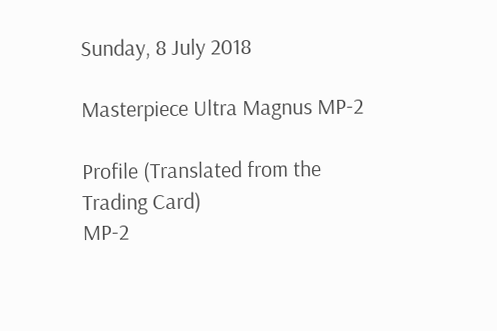Sunday, 8 July 2018

Masterpiece Ultra Magnus MP-2

Profile (Translated from the Trading Card)
MP-2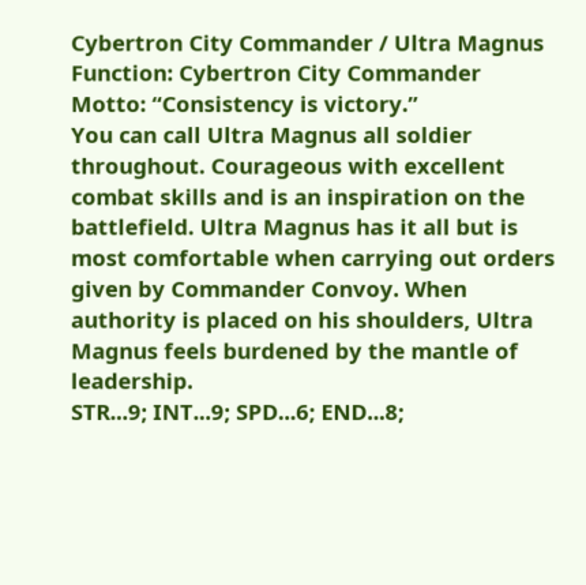Cybertron City Commander / Ultra Magnus
Function: Cybertron City Commander
Motto: “Consistency is victory.”
You can call Ultra Magnus all soldier throughout. Courageous with excellent combat skills and is an inspiration on the battlefield. Ultra Magnus has it all but is most comfortable when carrying out orders given by Commander Convoy. When authority is placed on his shoulders, Ultra Magnus feels burdened by the mantle of leadership.
STR...9; INT...9; SPD...6; END...8;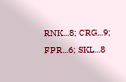RNK...8; CRG...9; FPR...6; SKL...8